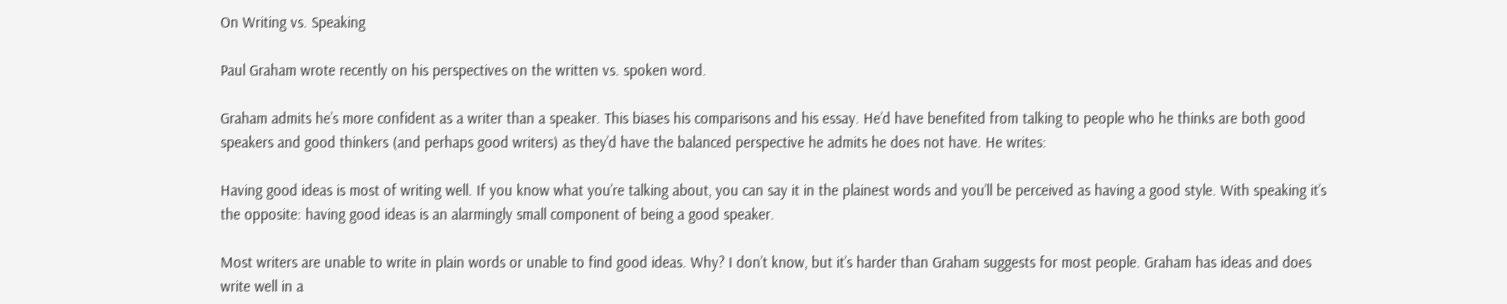On Writing vs. Speaking

Paul Graham wrote recently on his perspectives on the written vs. spoken word.

Graham admits he’s more confident as a writer than a speaker. This biases his comparisons and his essay. He’d have benefited from talking to people who he thinks are both good speakers and good thinkers (and perhaps good writers) as they’d have the balanced perspective he admits he does not have. He writes:

Having good ideas is most of writing well. If you know what you’re talking about, you can say it in the plainest words and you’ll be perceived as having a good style. With speaking it’s the opposite: having good ideas is an alarmingly small component of being a good speaker.

Most writers are unable to write in plain words or unable to find good ideas. Why? I don’t know, but it’s harder than Graham suggests for most people. Graham has ideas and does write well in a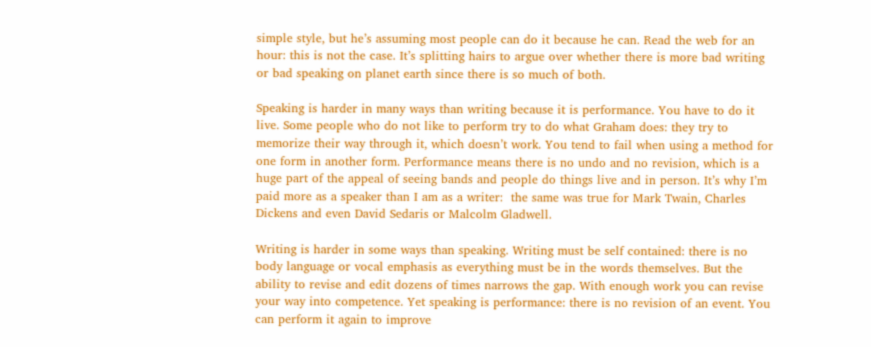simple style, but he’s assuming most people can do it because he can. Read the web for an hour: this is not the case. It’s splitting hairs to argue over whether there is more bad writing or bad speaking on planet earth since there is so much of both.

Speaking is harder in many ways than writing because it is performance. You have to do it live. Some people who do not like to perform try to do what Graham does: they try to memorize their way through it, which doesn’t work. You tend to fail when using a method for one form in another form. Performance means there is no undo and no revision, which is a huge part of the appeal of seeing bands and people do things live and in person. It’s why I’m paid more as a speaker than I am as a writer:  the same was true for Mark Twain, Charles Dickens and even David Sedaris or Malcolm Gladwell.

Writing is harder in some ways than speaking. Writing must be self contained: there is no body language or vocal emphasis as everything must be in the words themselves. But the ability to revise and edit dozens of times narrows the gap. With enough work you can revise your way into competence. Yet speaking is performance: there is no revision of an event. You can perform it again to improve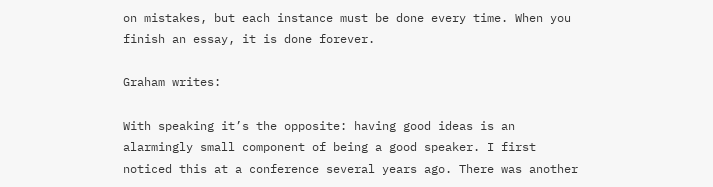on mistakes, but each instance must be done every time. When you finish an essay, it is done forever.

Graham writes:

With speaking it’s the opposite: having good ideas is an alarmingly small component of being a good speaker. I first noticed this at a conference several years ago. There was another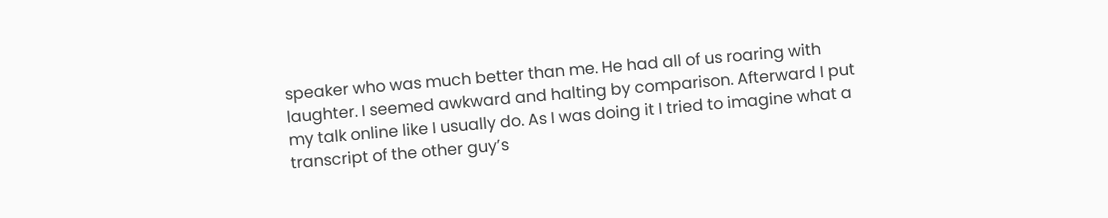speaker who was much better than me. He had all of us roaring with laughter. I seemed awkward and halting by comparison. Afterward I put my talk online like I usually do. As I was doing it I tried to imagine what a transcript of the other guy’s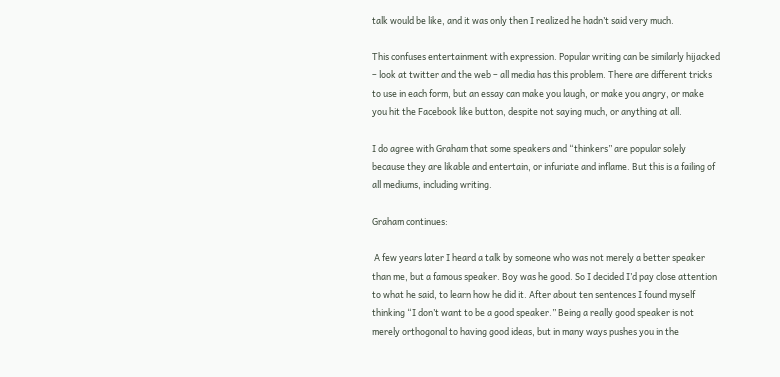talk would be like, and it was only then I realized he hadn’t said very much.

This confuses entertainment with expression. Popular writing can be similarly hijacked – look at twitter and the web – all media has this problem. There are different tricks to use in each form, but an essay can make you laugh, or make you angry, or make you hit the Facebook like button, despite not saying much, or anything at all.

I do agree with Graham that some speakers and “thinkers” are popular solely because they are likable and entertain, or infuriate and inflame. But this is a failing of all mediums, including writing.

Graham continues:

 A few years later I heard a talk by someone who was not merely a better speaker than me, but a famous speaker. Boy was he good. So I decided I’d pay close attention to what he said, to learn how he did it. After about ten sentences I found myself thinking “I don’t want to be a good speaker.” Being a really good speaker is not merely orthogonal to having good ideas, but in many ways pushes you in the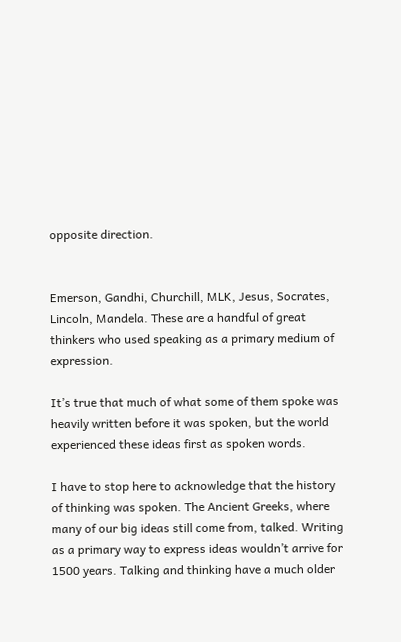opposite direction.


Emerson, Gandhi, Churchill, MLK, Jesus, Socrates, Lincoln, Mandela. These are a handful of great thinkers who used speaking as a primary medium of expression.

It’s true that much of what some of them spoke was heavily written before it was spoken, but the world experienced these ideas first as spoken words.

I have to stop here to acknowledge that the history of thinking was spoken. The Ancient Greeks, where many of our big ideas still come from, talked. Writing as a primary way to express ideas wouldn’t arrive for 1500 years. Talking and thinking have a much older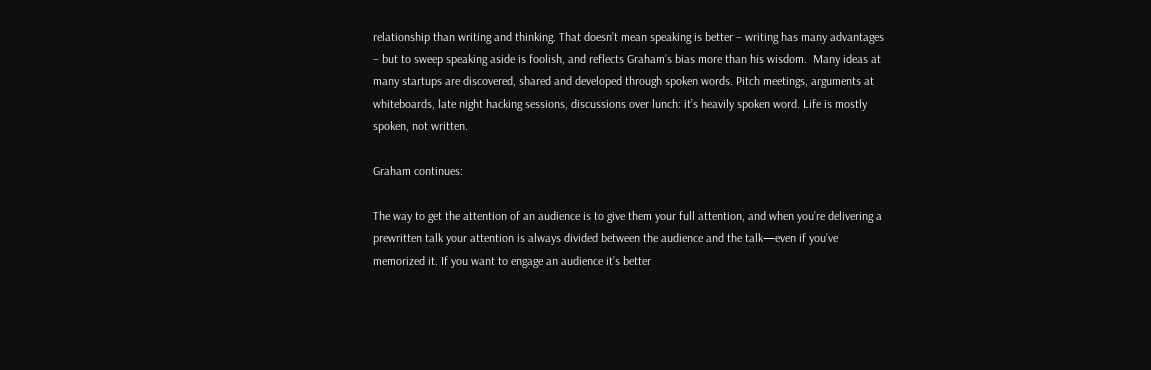relationship than writing and thinking. That doesn’t mean speaking is better – writing has many advantages – but to sweep speaking aside is foolish, and reflects Graham’s bias more than his wisdom.  Many ideas at many startups are discovered, shared and developed through spoken words. Pitch meetings, arguments at whiteboards, late night hacking sessions, discussions over lunch: it’s heavily spoken word. Life is mostly spoken, not written.

Graham continues:

The way to get the attention of an audience is to give them your full attention, and when you’re delivering a prewritten talk your attention is always divided between the audience and the talk—even if you’ve memorized it. If you want to engage an audience it’s better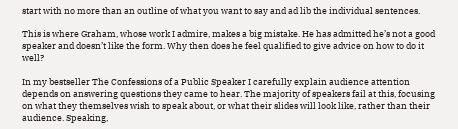start with no more than an outline of what you want to say and ad lib the individual sentences.

This is where Graham, whose work I admire, makes a big mistake. He has admitted he’s not a good speaker and doesn’t like the form. Why then does he feel qualified to give advice on how to do it well?

In my bestseller The Confessions of a Public Speaker I carefully explain audience attention depends on answering questions they came to hear. The majority of speakers fail at this, focusing on what they themselves wish to speak about, or what their slides will look like, rather than their audience. Speaking,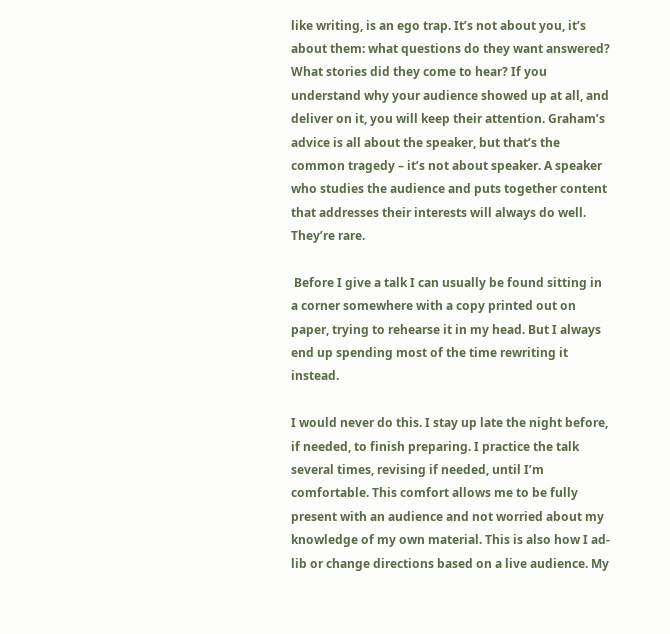like writing, is an ego trap. It’s not about you, it’s about them: what questions do they want answered? What stories did they come to hear? If you understand why your audience showed up at all, and deliver on it, you will keep their attention. Graham’s advice is all about the speaker, but that’s the common tragedy – it’s not about speaker. A speaker who studies the audience and puts together content that addresses their interests will always do well. They’re rare.

 Before I give a talk I can usually be found sitting in a corner somewhere with a copy printed out on paper, trying to rehearse it in my head. But I always end up spending most of the time rewriting it instead.

I would never do this. I stay up late the night before, if needed, to finish preparing. I practice the talk several times, revising if needed, until I’m comfortable. This comfort allows me to be fully present with an audience and not worried about my knowledge of my own material. This is also how I ad-lib or change directions based on a live audience. My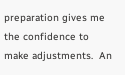preparation gives me the confidence to make adjustments.  An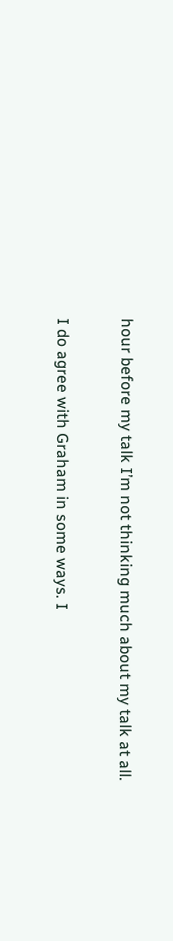hour before my talk I’m not thinking much about my talk at all.

I do agree with Graham in some ways. I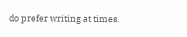do prefer writing at times.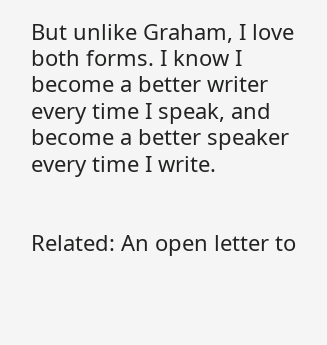But unlike Graham, I love both forms. I know I become a better writer every time I speak, and become a better speaker every time I write.


Related: An open letter to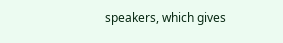speakers, which gives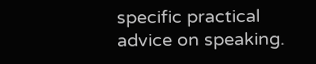specific practical advice on speaking.